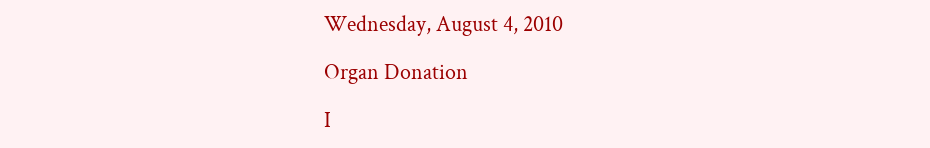Wednesday, August 4, 2010

Organ Donation

I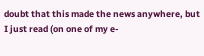doubt that this made the news anywhere, but I just read (on one of my e-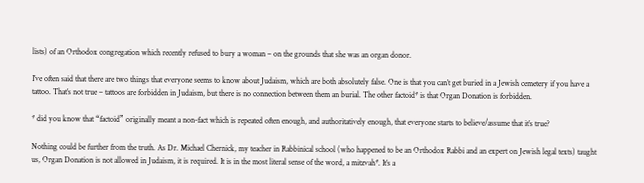lists) of an Orthodox congregation which recently refused to bury a woman – on the grounds that she was an organ donor.

I’ve often said that there are two things that everyone seems to know about Judaism, which are both absolutely false. One is that you can’t get buried in a Jewish cemetery if you have a tattoo. That’s not true – tattoos are forbidden in Judaism, but there is no connection between them an burial. The other factoid* is that Organ Donation is forbidden.

* did you know that “factoid” originally meant a non-fact which is repeated often enough, and authoritatively enough, that everyone starts to believe/assume that it’s true?

Nothing could be further from the truth. As Dr. Michael Chernick, my teacher in Rabbinical school (who happened to be an Orthodox Rabbi and an expert on Jewish legal texts) taught us, Organ Donation is not allowed in Judaism, it is required. It is in the most literal sense of the word, a mitzvah*. It’s a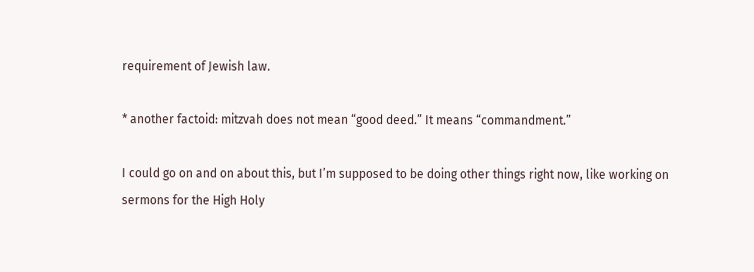requirement of Jewish law.

* another factoid: mitzvah does not mean “good deed.” It means “commandment.”

I could go on and on about this, but I’m supposed to be doing other things right now, like working on sermons for the High Holy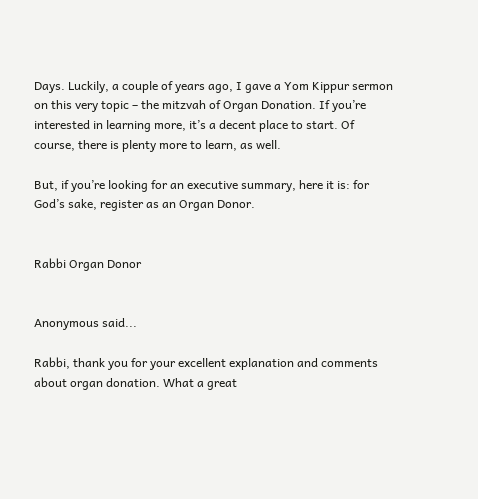Days. Luckily, a couple of years ago, I gave a Yom Kippur sermon on this very topic – the mitzvah of Organ Donation. If you’re interested in learning more, it’s a decent place to start. Of course, there is plenty more to learn, as well.

But, if you’re looking for an executive summary, here it is: for God’s sake, register as an Organ Donor.


Rabbi Organ Donor


Anonymous said...

Rabbi, thank you for your excellent explanation and comments about organ donation. What a great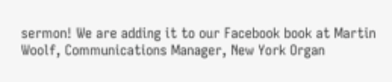sermon! We are adding it to our Facebook book at Martin Woolf, Communications Manager, New York Organ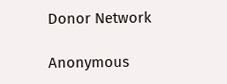Donor Network

Anonymous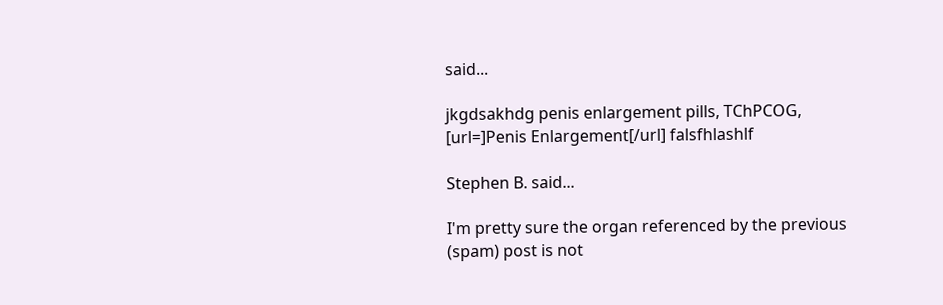said...

jkgdsakhdg penis enlargement pills, TChPCOG, [url=]Penis Enlargement[/url] falsfhlashlf

Stephen B. said...

I'm pretty sure the organ referenced by the previous (spam) post is not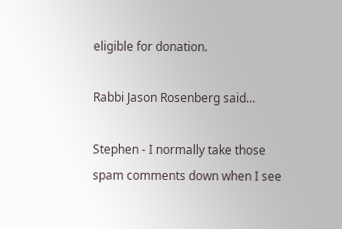eligible for donation.

Rabbi Jason Rosenberg said...

Stephen - I normally take those spam comments down when I see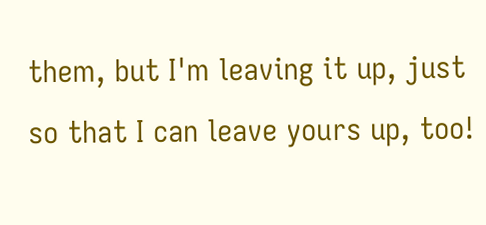them, but I'm leaving it up, just so that I can leave yours up, too!